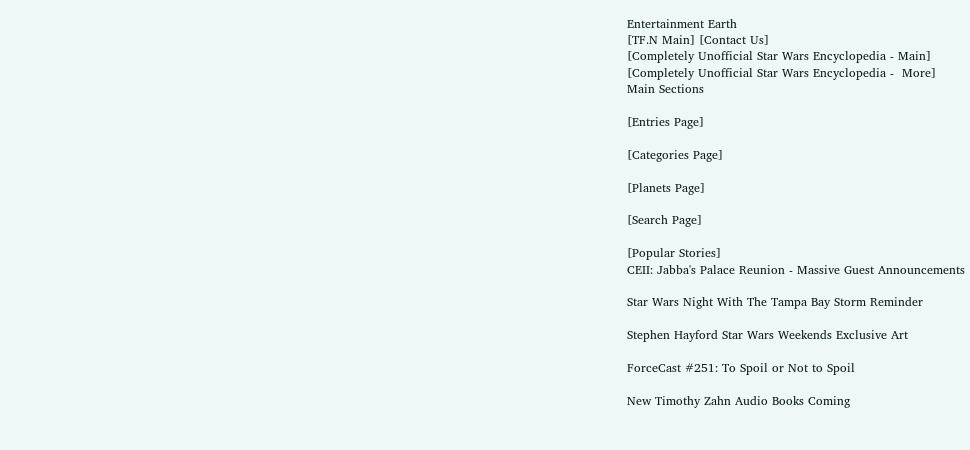Entertainment Earth
[TF.N Main] [Contact Us]
[Completely Unofficial Star Wars Encyclopedia - Main]
[Completely Unofficial Star Wars Encyclopedia -  More]
Main Sections

[Entries Page]

[Categories Page]

[Planets Page]

[Search Page]

[Popular Stories]
CEII: Jabba's Palace Reunion - Massive Guest Announcements

Star Wars Night With The Tampa Bay Storm Reminder

Stephen Hayford Star Wars Weekends Exclusive Art

ForceCast #251: To Spoil or Not to Spoil

New Timothy Zahn Audio Books Coming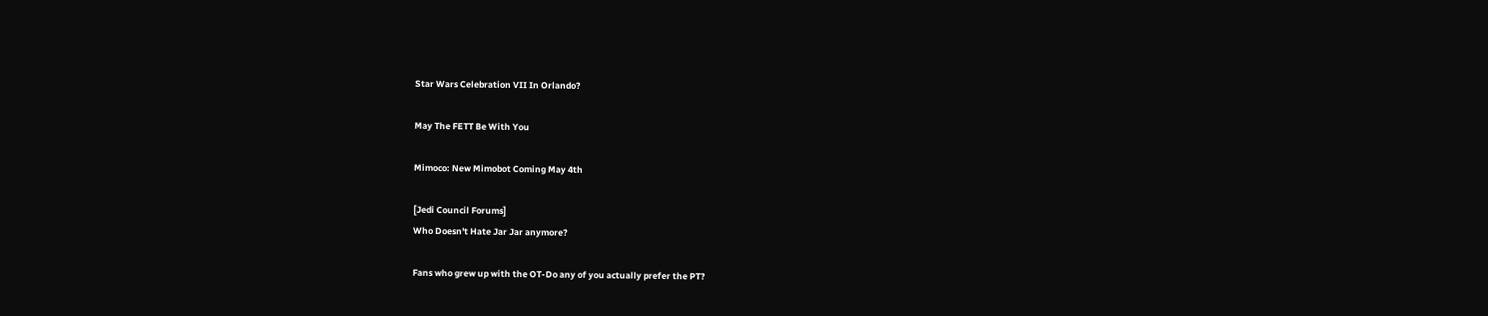Star Wars Celebration VII In Orlando?

May The FETT Be With You

Mimoco: New Mimobot Coming May 4th

[Jedi Council Forums]
Who Doesn't Hate Jar Jar anymore?

Fans who grew up with the OT-Do any of you actually prefer the PT?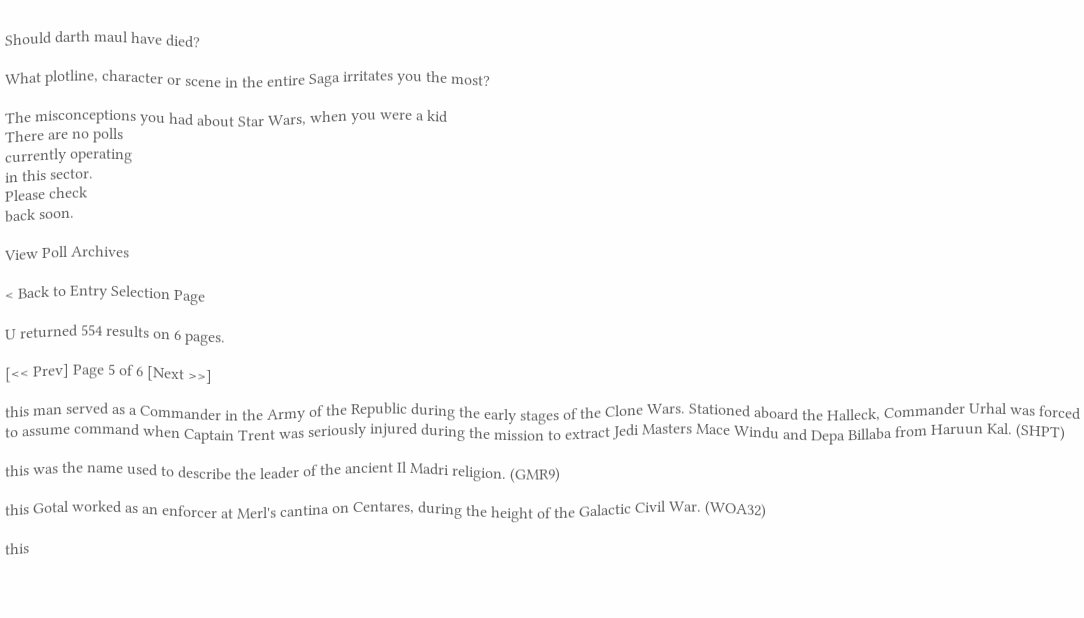Should darth maul have died?

What plotline, character or scene in the entire Saga irritates you the most?

The misconceptions you had about Star Wars, when you were a kid
There are no polls
currently operating
in this sector.
Please check
back soon.

View Poll Archives

< Back to Entry Selection Page

U returned 554 results on 6 pages.

[<< Prev] Page 5 of 6 [Next >>]

this man served as a Commander in the Army of the Republic during the early stages of the Clone Wars. Stationed aboard the Halleck, Commander Urhal was forced to assume command when Captain Trent was seriously injured during the mission to extract Jedi Masters Mace Windu and Depa Billaba from Haruun Kal. (SHPT)

this was the name used to describe the leader of the ancient Il Madri religion. (GMR9)

this Gotal worked as an enforcer at Merl's cantina on Centares, during the height of the Galactic Civil War. (WOA32)

this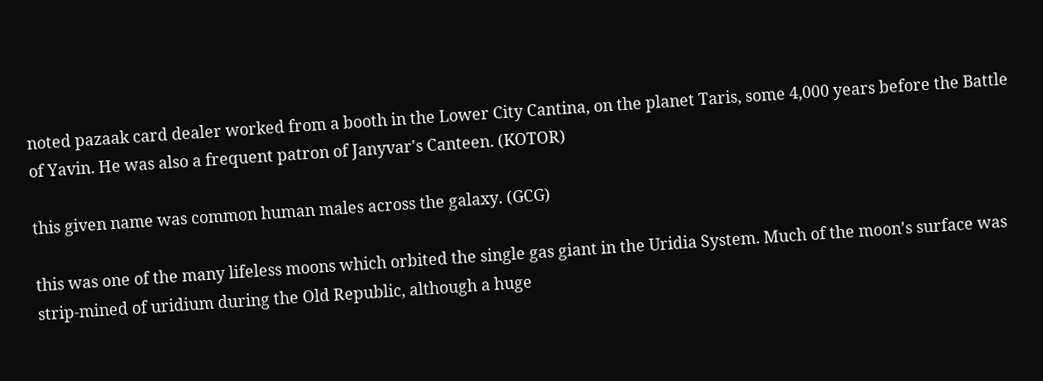noted pazaak card dealer worked from a booth in the Lower City Cantina, on the planet Taris, some 4,000 years before the Battle of Yavin. He was also a frequent patron of Janyvar's Canteen. (KOTOR)

this given name was common human males across the galaxy. (GCG)

this was one of the many lifeless moons which orbited the single gas giant in the Uridia System. Much of the moon's surface was strip-mined of uridium during the Old Republic, although a huge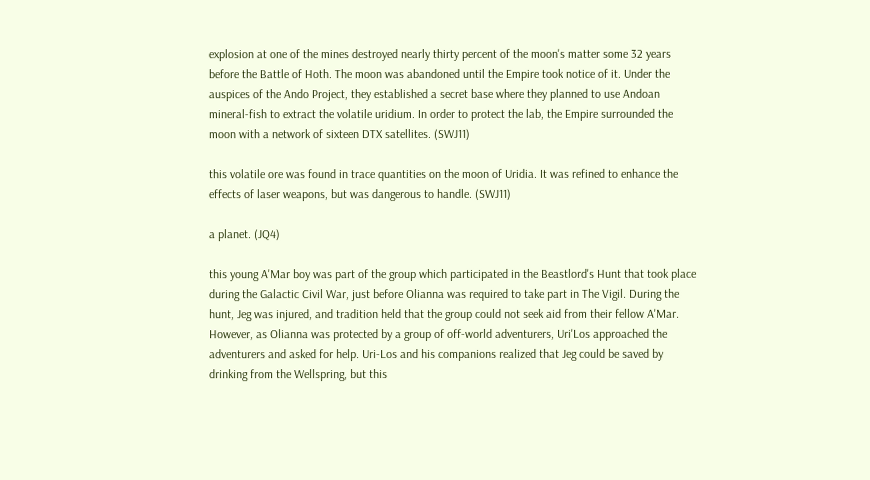explosion at one of the mines destroyed nearly thirty percent of the moon's matter some 32 years before the Battle of Hoth. The moon was abandoned until the Empire took notice of it. Under the auspices of the Ando Project, they established a secret base where they planned to use Andoan mineral-fish to extract the volatile uridium. In order to protect the lab, the Empire surrounded the moon with a network of sixteen DTX satellites. (SWJ11)

this volatile ore was found in trace quantities on the moon of Uridia. It was refined to enhance the effects of laser weapons, but was dangerous to handle. (SWJ11)

a planet. (JQ4)

this young A'Mar boy was part of the group which participated in the Beastlord's Hunt that took place during the Galactic Civil War, just before Olianna was required to take part in The Vigil. During the hunt, Jeg was injured, and tradition held that the group could not seek aid from their fellow A'Mar. However, as Olianna was protected by a group of off-world adventurers, Uri'Los approached the adventurers and asked for help. Uri-Los and his companions realized that Jeg could be saved by drinking from the Wellspring, but this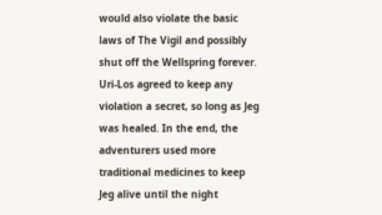would also violate the basic laws of The Vigil and possibly shut off the Wellspring forever. Uri-Los agreed to keep any violation a secret, so long as Jeg was healed. In the end, the adventurers used more traditional medicines to keep Jeg alive until the night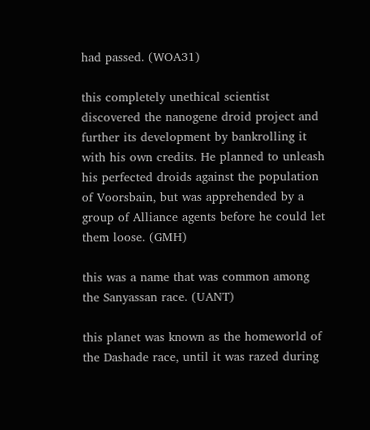had passed. (WOA31)

this completely unethical scientist discovered the nanogene droid project and further its development by bankrolling it with his own credits. He planned to unleash his perfected droids against the population of Voorsbain, but was apprehended by a group of Alliance agents before he could let them loose. (GMH)

this was a name that was common among the Sanyassan race. (UANT)

this planet was known as the homeworld of the Dashade race, until it was razed during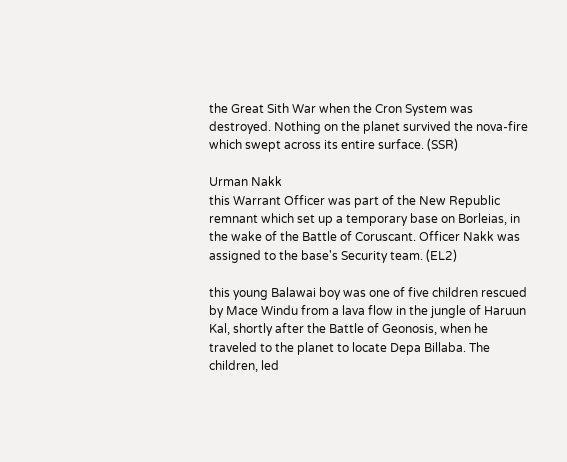the Great Sith War when the Cron System was destroyed. Nothing on the planet survived the nova-fire which swept across its entire surface. (SSR)

Urman Nakk
this Warrant Officer was part of the New Republic remnant which set up a temporary base on Borleias, in the wake of the Battle of Coruscant. Officer Nakk was assigned to the base's Security team. (EL2)

this young Balawai boy was one of five children rescued by Mace Windu from a lava flow in the jungle of Haruun Kal, shortly after the Battle of Geonosis, when he traveled to the planet to locate Depa Billaba. The children, led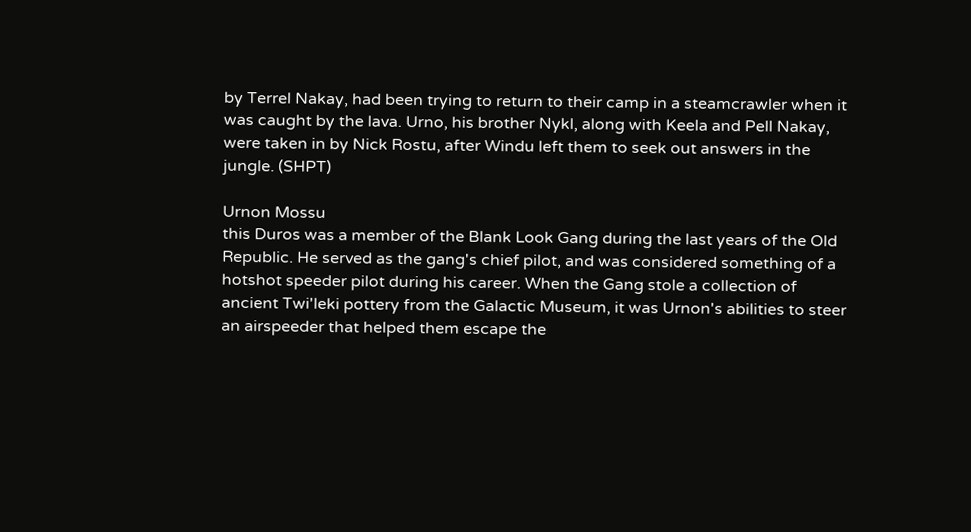by Terrel Nakay, had been trying to return to their camp in a steamcrawler when it was caught by the lava. Urno, his brother Nykl, along with Keela and Pell Nakay, were taken in by Nick Rostu, after Windu left them to seek out answers in the jungle. (SHPT)

Urnon Mossu
this Duros was a member of the Blank Look Gang during the last years of the Old Republic. He served as the gang's chief pilot, and was considered something of a hotshot speeder pilot during his career. When the Gang stole a collection of ancient Twi'leki pottery from the Galactic Museum, it was Urnon's abilities to steer an airspeeder that helped them escape the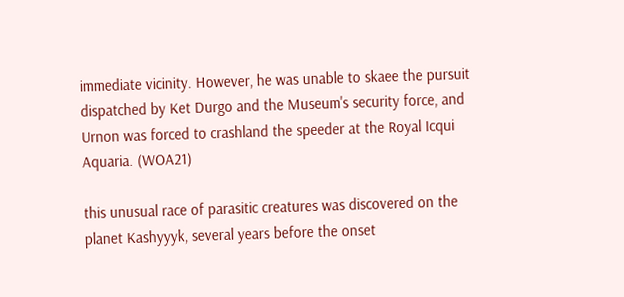immediate vicinity. However, he was unable to skaee the pursuit dispatched by Ket Durgo and the Museum's security force, and Urnon was forced to crashland the speeder at the Royal Icqui Aquaria. (WOA21)

this unusual race of parasitic creatures was discovered on the planet Kashyyyk, several years before the onset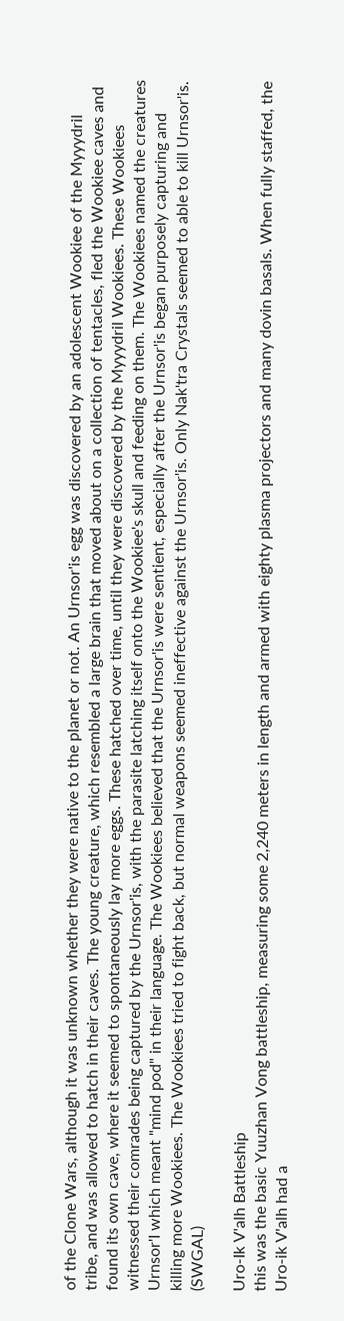of the Clone Wars, although it was unknown whether they were native to the planet or not. An Urnsor'is egg was discovered by an adolescent Wookiee of the Myyydril tribe, and was allowed to hatch in their caves. The young creature, which resembled a large brain that moved about on a collection of tentacles, fled the Wookiee caves and found its own cave, where it seemed to spontaneously lay more eggs. These hatched over time, until they were discovered by the Myyydril Wookiees. These Wookiees witnessed their comrades being captured by the Urnsor'is, with the parasite latching itself onto the Wookiee's skull and feeding on them. The Wookiees named the creatures Urnsor'I which meant "mind pod" in their language. The Wookiees believed that the Urnsor'is were sentient, especially after the Urnsor'is began purposely capturing and killing more Wookiees. The Wookiees tried to fight back, but normal weapons seemed ineffective against the Urnsor'is. Only Nak'tra Crystals seemed to able to kill Urnsor'is. (SWGAL)

Uro-Ik V'alh Battleship
this was the basic Yuuzhan Vong battleship, measuring some 2,240 meters in length and armed with eighty plasma projectors and many dovin basals. When fully staffed, the Uro-ik V'alh had a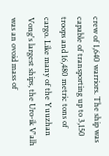crew of 1,640 warriors. The ship was capable of transporting up to 3,150 troops and 16,480 metric tons of cargo. Like many of the Yuuzhan Vong's largest ships, the Uro-ik V'alh was an ovoid mass of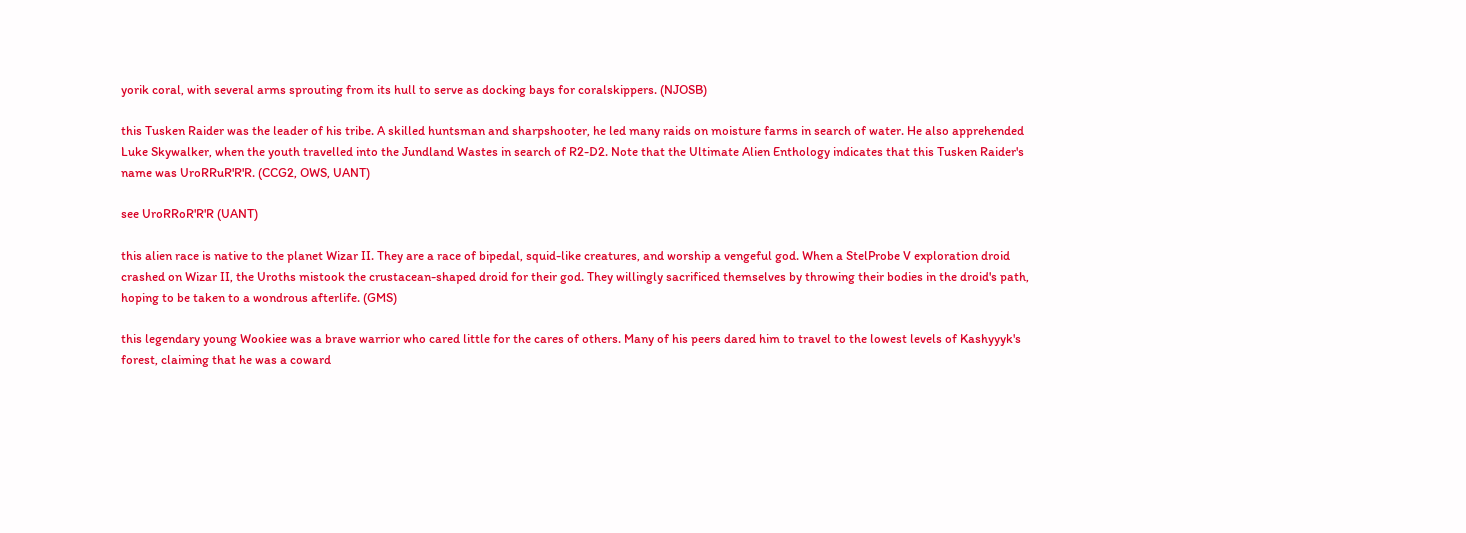yorik coral, with several arms sprouting from its hull to serve as docking bays for coralskippers. (NJOSB)

this Tusken Raider was the leader of his tribe. A skilled huntsman and sharpshooter, he led many raids on moisture farms in search of water. He also apprehended Luke Skywalker, when the youth travelled into the Jundland Wastes in search of R2-D2. Note that the Ultimate Alien Enthology indicates that this Tusken Raider's name was UroRRuR'R'R. (CCG2, OWS, UANT)

see UroRRoR'R'R (UANT)

this alien race is native to the planet Wizar II. They are a race of bipedal, squid-like creatures, and worship a vengeful god. When a StelProbe V exploration droid crashed on Wizar II, the Uroths mistook the crustacean-shaped droid for their god. They willingly sacrificed themselves by throwing their bodies in the droid's path, hoping to be taken to a wondrous afterlife. (GMS)

this legendary young Wookiee was a brave warrior who cared little for the cares of others. Many of his peers dared him to travel to the lowest levels of Kashyyyk's forest, claiming that he was a coward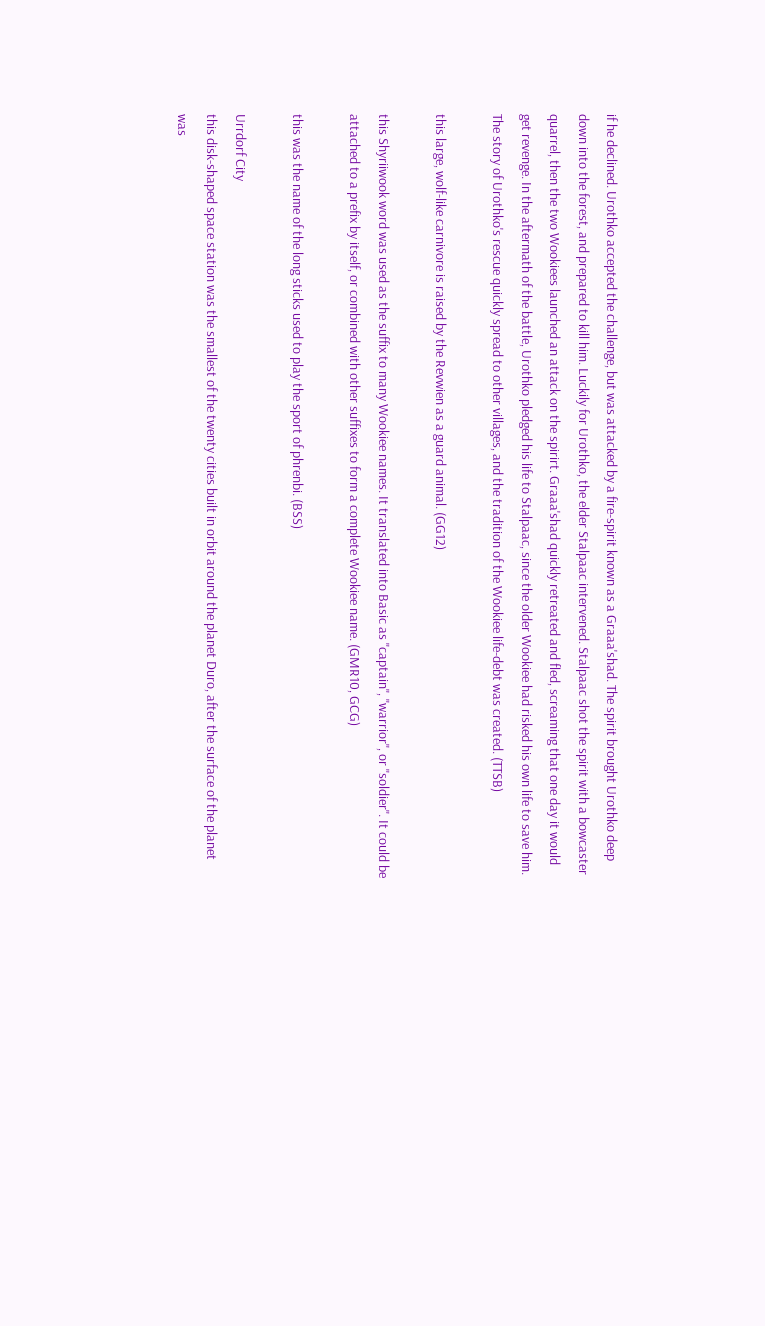if he declined. Urothko accepted the challenge, but was attacked by a fire-spirit known as a Graaa'shad. The spirit brought Urothko deep down into the forest, and prepared to kill him. Luckily for Urothko, the elder Stalpaac intervened. Stalpaac shot the spirit with a bowcaster quarrel, then the two Wookiees launched an attack on the spirirt. Graaa'shad quickly retreated and fled, screaming that one day it would get revenge. In the aftermath of the battle, Urothko pledged his life to Stalpaac, since the older Wookiee had risked his own life to save him. The story of Urothko's rescue quickly spread to other villages, and the tradition of the Wookiee life-debt was created. (TTSB)

this large, wolf-like carnivore is raised by the Revwien as a guard animal. (GG12)

this Shyriiwook word was used as the suffix to many Wookiee names. It translated into Basic as "captain", "warrior", or "soldier". It could be attached to a prefix by itself, or combined with other suffixes to form a complete Wookiee name. (GMR10, GCG)

this was the name of the long sticks used to play the sport of phrenbi. (BSS)

Urrdorf City
this disk-shaped space station was the smallest of the twenty cities built in orbit around the planet Duro, after the surface of the planet was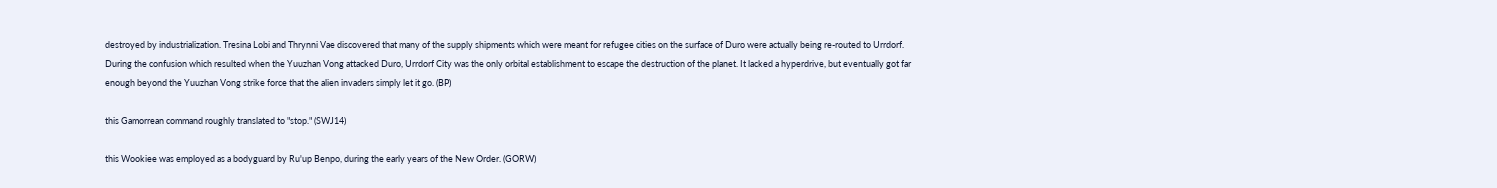destroyed by industrialization. Tresina Lobi and Thrynni Vae discovered that many of the supply shipments which were meant for refugee cities on the surface of Duro were actually being re-routed to Urrdorf. During the confusion which resulted when the Yuuzhan Vong attacked Duro, Urrdorf City was the only orbital establishment to escape the destruction of the planet. It lacked a hyperdrive, but eventually got far enough beyond the Yuuzhan Vong strike force that the alien invaders simply let it go. (BP)

this Gamorrean command roughly translated to "stop." (SWJ14)

this Wookiee was employed as a bodyguard by Ru'up Benpo, during the early years of the New Order. (GORW)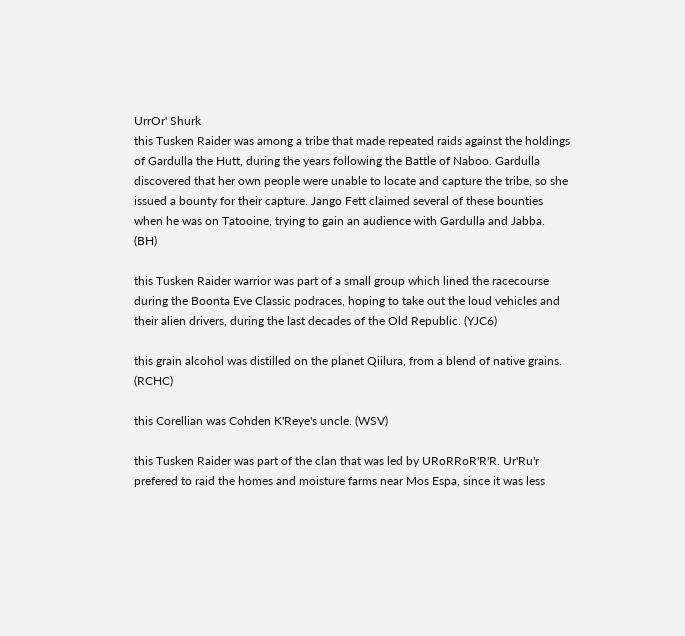UrrOr' Shurk
this Tusken Raider was among a tribe that made repeated raids against the holdings of Gardulla the Hutt, during the years following the Battle of Naboo. Gardulla discovered that her own people were unable to locate and capture the tribe, so she issued a bounty for their capture. Jango Fett claimed several of these bounties when he was on Tatooine, trying to gain an audience with Gardulla and Jabba. (BH)

this Tusken Raider warrior was part of a small group which lined the racecourse during the Boonta Eve Classic podraces, hoping to take out the loud vehicles and their alien drivers, during the last decades of the Old Republic. (YJC6)

this grain alcohol was distilled on the planet Qiilura, from a blend of native grains. (RCHC)

this Corellian was Cohden K'Reye's uncle. (WSV)

this Tusken Raider was part of the clan that was led by URoRRoR'R'R. Ur'Ru'r prefered to raid the homes and moisture farms near Mos Espa, since it was less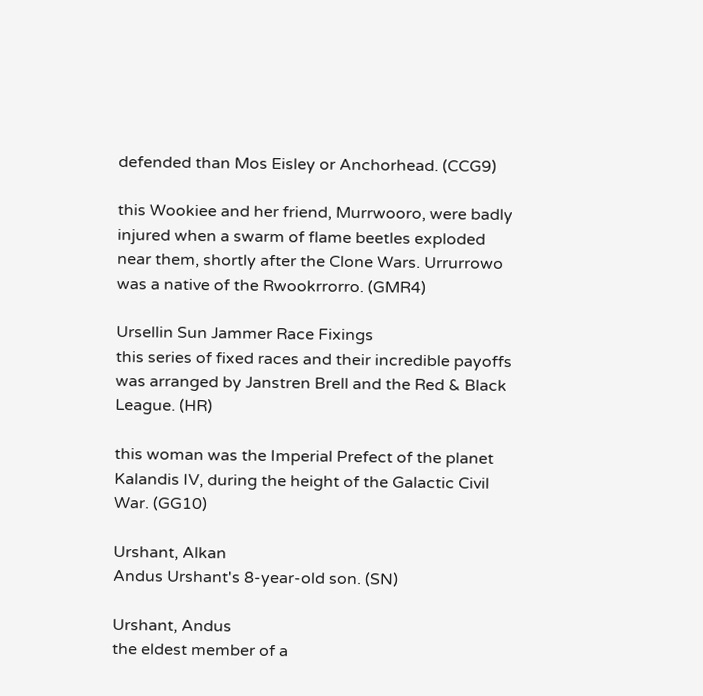defended than Mos Eisley or Anchorhead. (CCG9)

this Wookiee and her friend, Murrwooro, were badly injured when a swarm of flame beetles exploded near them, shortly after the Clone Wars. Urrurrowo was a native of the Rwookrrorro. (GMR4)

Ursellin Sun Jammer Race Fixings
this series of fixed races and their incredible payoffs was arranged by Janstren Brell and the Red & Black League. (HR)

this woman was the Imperial Prefect of the planet Kalandis IV, during the height of the Galactic Civil War. (GG10)

Urshant, Alkan
Andus Urshant's 8-year-old son. (SN)

Urshant, Andus
the eldest member of a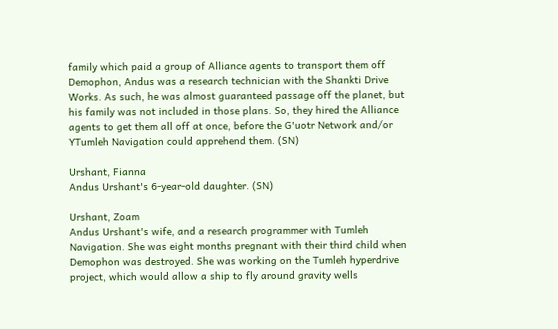family which paid a group of Alliance agents to transport them off Demophon, Andus was a research technician with the Shankti Drive Works. As such, he was almost guaranteed passage off the planet, but his family was not included in those plans. So, they hired the Alliance agents to get them all off at once, before the G'uotr Network and/or YTumleh Navigation could apprehend them. (SN)

Urshant, Fianna
Andus Urshant's 6-year-old daughter. (SN)

Urshant, Zoam
Andus Urshant's wife, and a research programmer with Tumleh Navigation. She was eight months pregnant with their third child when Demophon was destroyed. She was working on the Tumleh hyperdrive project, which would allow a ship to fly around gravity wells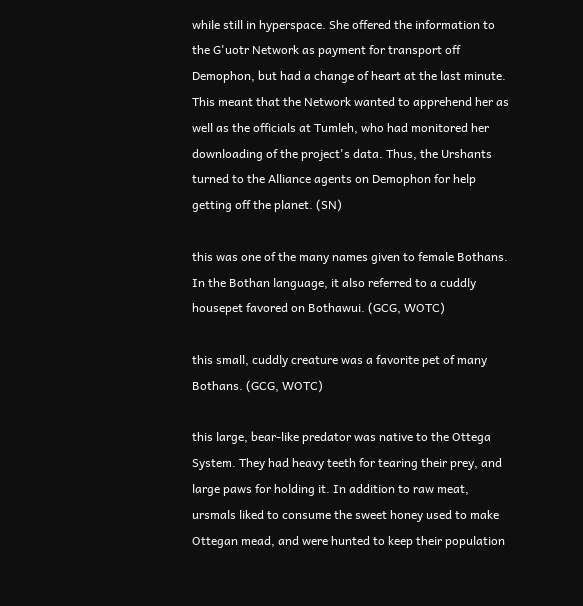while still in hyperspace. She offered the information to the G'uotr Network as payment for transport off Demophon, but had a change of heart at the last minute. This meant that the Network wanted to apprehend her as well as the officials at Tumleh, who had monitored her downloading of the project's data. Thus, the Urshants turned to the Alliance agents on Demophon for help getting off the planet. (SN)

this was one of the many names given to female Bothans. In the Bothan language, it also referred to a cuddly housepet favored on Bothawui. (GCG, WOTC)

this small, cuddly creature was a favorite pet of many Bothans. (GCG, WOTC)

this large, bear-like predator was native to the Ottega System. They had heavy teeth for tearing their prey, and large paws for holding it. In addition to raw meat, ursmals liked to consume the sweet honey used to make Ottegan mead, and were hunted to keep their population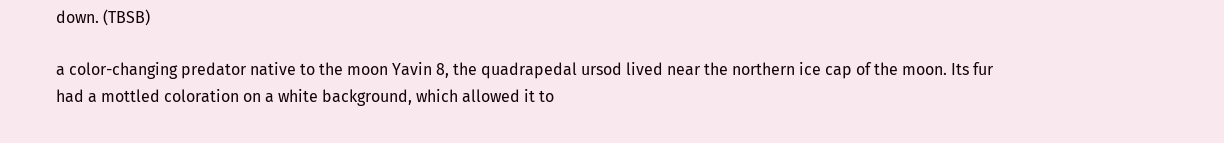down. (TBSB)

a color-changing predator native to the moon Yavin 8, the quadrapedal ursod lived near the northern ice cap of the moon. Its fur had a mottled coloration on a white background, which allowed it to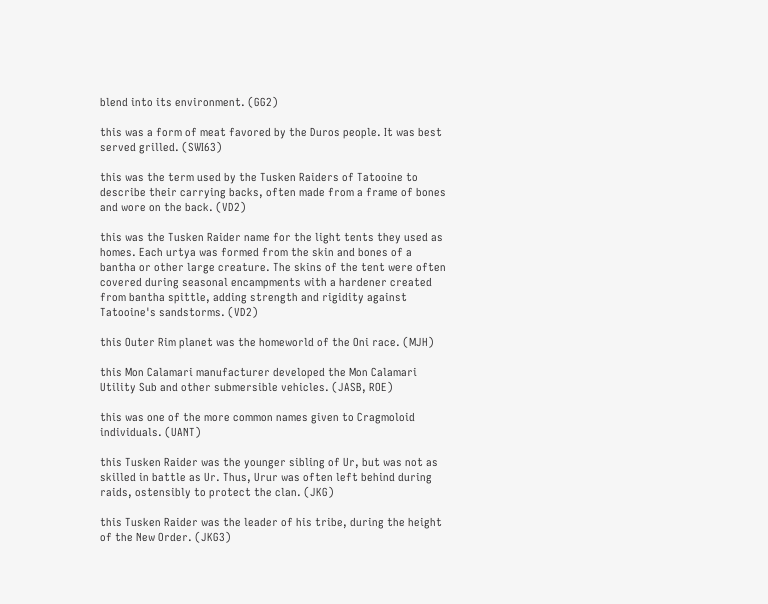blend into its environment. (GG2)

this was a form of meat favored by the Duros people. It was best served grilled. (SWI63)

this was the term used by the Tusken Raiders of Tatooine to describe their carrying backs, often made from a frame of bones and wore on the back. (VD2)

this was the Tusken Raider name for the light tents they used as homes. Each urtya was formed from the skin and bones of a bantha or other large creature. The skins of the tent were often covered during seasonal encampments with a hardener created from bantha spittle, adding strength and rigidity against Tatooine's sandstorms. (VD2)

this Outer Rim planet was the homeworld of the Oni race. (MJH)

this Mon Calamari manufacturer developed the Mon Calamari Utility Sub and other submersible vehicles. (JASB, ROE)

this was one of the more common names given to Cragmoloid individuals. (UANT)

this Tusken Raider was the younger sibling of Ur, but was not as skilled in battle as Ur. Thus, Urur was often left behind during raids, ostensibly to protect the clan. (JKG)

this Tusken Raider was the leader of his tribe, during the height of the New Order. (JKG3)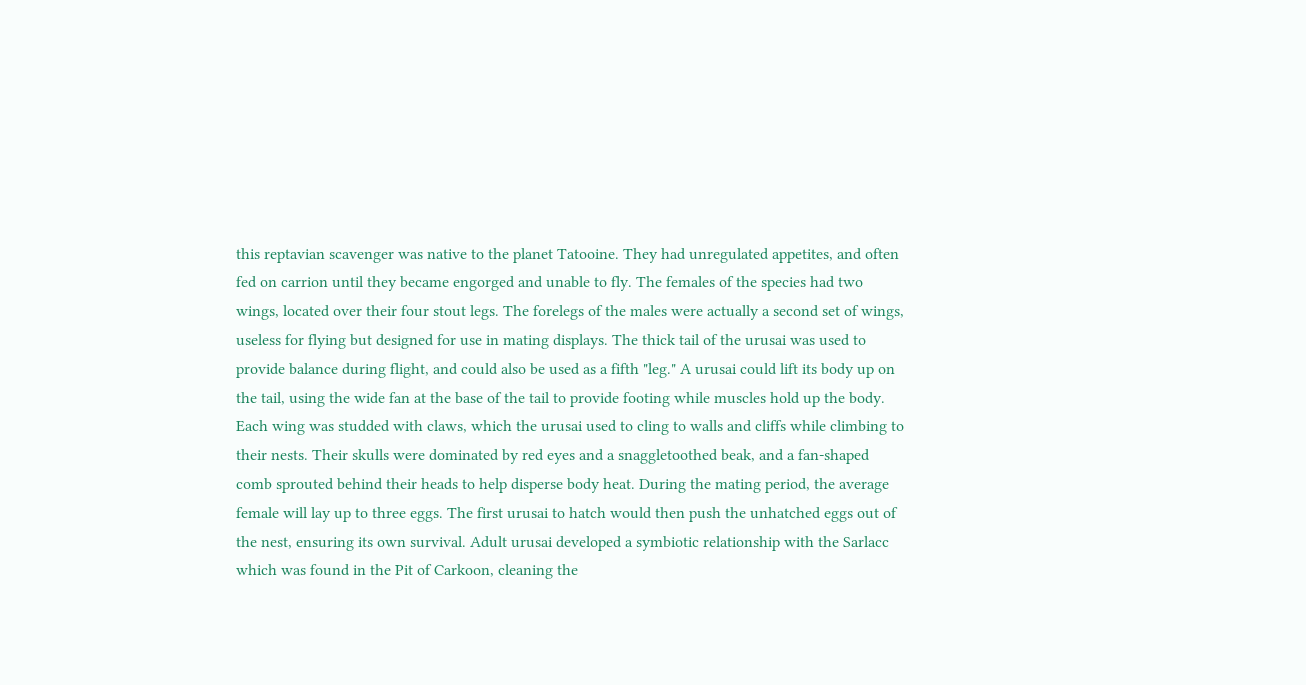this reptavian scavenger was native to the planet Tatooine. They had unregulated appetites, and often fed on carrion until they became engorged and unable to fly. The females of the species had two wings, located over their four stout legs. The forelegs of the males were actually a second set of wings, useless for flying but designed for use in mating displays. The thick tail of the urusai was used to provide balance during flight, and could also be used as a fifth "leg." A urusai could lift its body up on the tail, using the wide fan at the base of the tail to provide footing while muscles hold up the body. Each wing was studded with claws, which the urusai used to cling to walls and cliffs while climbing to their nests. Their skulls were dominated by red eyes and a snaggletoothed beak, and a fan-shaped comb sprouted behind their heads to help disperse body heat. During the mating period, the average female will lay up to three eggs. The first urusai to hatch would then push the unhatched eggs out of the nest, ensuring its own survival. Adult urusai developed a symbiotic relationship with the Sarlacc which was found in the Pit of Carkoon, cleaning the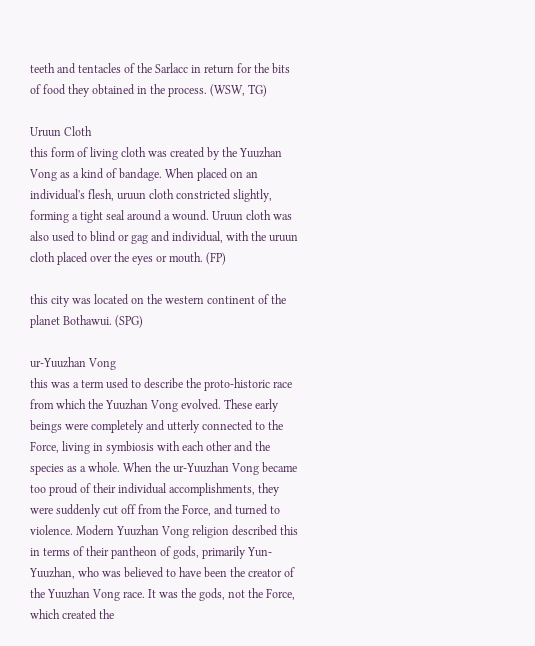teeth and tentacles of the Sarlacc in return for the bits of food they obtained in the process. (WSW, TG)

Uruun Cloth
this form of living cloth was created by the Yuuzhan Vong as a kind of bandage. When placed on an individual's flesh, uruun cloth constricted slightly, forming a tight seal around a wound. Uruun cloth was also used to blind or gag and individual, with the uruun cloth placed over the eyes or mouth. (FP)

this city was located on the western continent of the planet Bothawui. (SPG)

ur-Yuuzhan Vong
this was a term used to describe the proto-historic race from which the Yuuzhan Vong evolved. These early beings were completely and utterly connected to the Force, living in symbiosis with each other and the species as a whole. When the ur-Yuuzhan Vong became too proud of their individual accomplishments, they were suddenly cut off from the Force, and turned to violence. Modern Yuuzhan Vong religion described this in terms of their pantheon of gods, primarily Yun-Yuuzhan, who was believed to have been the creator of the Yuuzhan Vong race. It was the gods, not the Force, which created the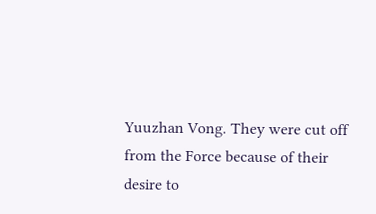Yuuzhan Vong. They were cut off from the Force because of their desire to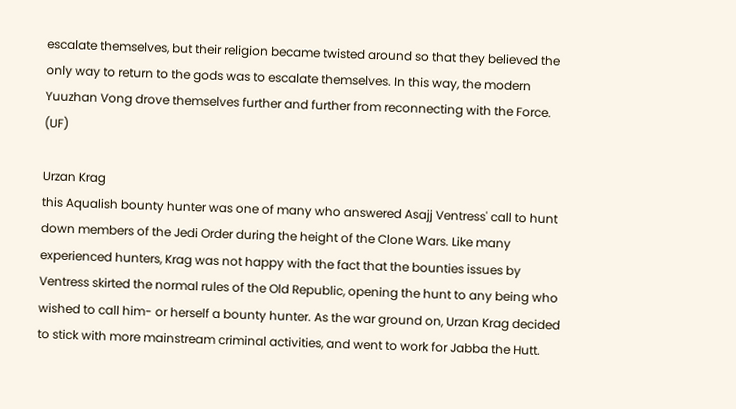escalate themselves, but their religion became twisted around so that they believed the only way to return to the gods was to escalate themselves. In this way, the modern Yuuzhan Vong drove themselves further and further from reconnecting with the Force. (UF)

Urzan Krag
this Aqualish bounty hunter was one of many who answered Asajj Ventress' call to hunt down members of the Jedi Order during the height of the Clone Wars. Like many experienced hunters, Krag was not happy with the fact that the bounties issues by Ventress skirted the normal rules of the Old Republic, opening the hunt to any being who wished to call him- or herself a bounty hunter. As the war ground on, Urzan Krag decided to stick with more mainstream criminal activities, and went to work for Jabba the Hutt.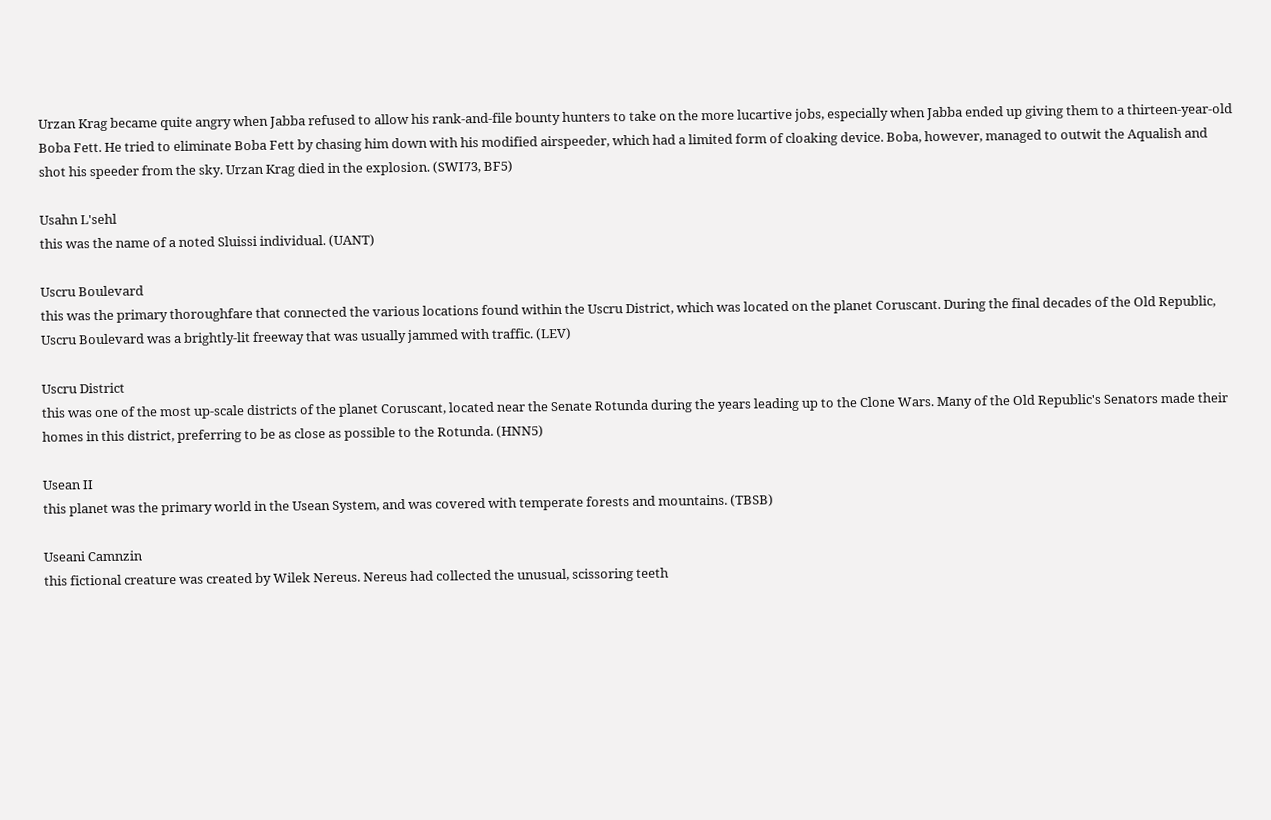Urzan Krag became quite angry when Jabba refused to allow his rank-and-file bounty hunters to take on the more lucartive jobs, especially when Jabba ended up giving them to a thirteen-year-old Boba Fett. He tried to eliminate Boba Fett by chasing him down with his modified airspeeder, which had a limited form of cloaking device. Boba, however, managed to outwit the Aqualish and shot his speeder from the sky. Urzan Krag died in the explosion. (SWI73, BF5)

Usahn L'sehl
this was the name of a noted Sluissi individual. (UANT)

Uscru Boulevard
this was the primary thoroughfare that connected the various locations found within the Uscru District, which was located on the planet Coruscant. During the final decades of the Old Republic, Uscru Boulevard was a brightly-lit freeway that was usually jammed with traffic. (LEV)

Uscru District
this was one of the most up-scale districts of the planet Coruscant, located near the Senate Rotunda during the years leading up to the Clone Wars. Many of the Old Republic's Senators made their homes in this district, preferring to be as close as possible to the Rotunda. (HNN5)

Usean II
this planet was the primary world in the Usean System, and was covered with temperate forests and mountains. (TBSB)

Useani Camnzin
this fictional creature was created by Wilek Nereus. Nereus had collected the unusual, scissoring teeth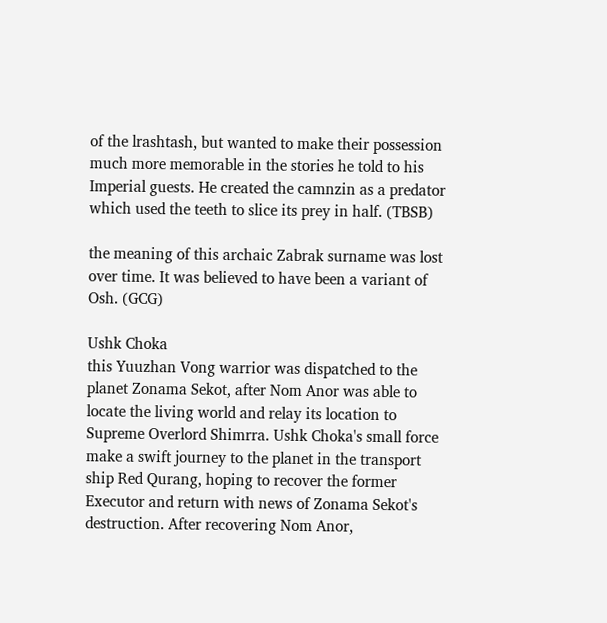of the lrashtash, but wanted to make their possession much more memorable in the stories he told to his Imperial guests. He created the camnzin as a predator which used the teeth to slice its prey in half. (TBSB)

the meaning of this archaic Zabrak surname was lost over time. It was believed to have been a variant of Osh. (GCG)

Ushk Choka
this Yuuzhan Vong warrior was dispatched to the planet Zonama Sekot, after Nom Anor was able to locate the living world and relay its location to Supreme Overlord Shimrra. Ushk Choka's small force make a swift journey to the planet in the transport ship Red Qurang, hoping to recover the former Executor and return with news of Zonama Sekot's destruction. After recovering Nom Anor,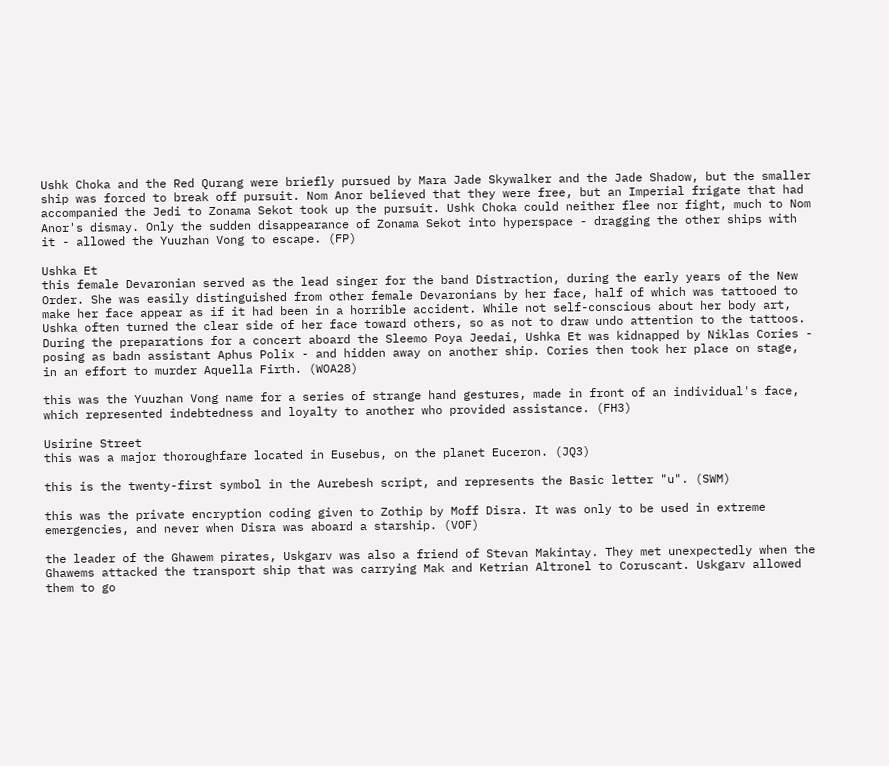Ushk Choka and the Red Qurang were briefly pursued by Mara Jade Skywalker and the Jade Shadow, but the smaller ship was forced to break off pursuit. Nom Anor believed that they were free, but an Imperial frigate that had accompanied the Jedi to Zonama Sekot took up the pursuit. Ushk Choka could neither flee nor fight, much to Nom Anor's dismay. Only the sudden disappearance of Zonama Sekot into hyperspace - dragging the other ships with it - allowed the Yuuzhan Vong to escape. (FP)

Ushka Et
this female Devaronian served as the lead singer for the band Distraction, during the early years of the New Order. She was easily distinguished from other female Devaronians by her face, half of which was tattooed to make her face appear as if it had been in a horrible accident. While not self-conscious about her body art, Ushka often turned the clear side of her face toward others, so as not to draw undo attention to the tattoos. During the preparations for a concert aboard the Sleemo Poya Jeedai, Ushka Et was kidnapped by Niklas Cories - posing as badn assistant Aphus Polix - and hidden away on another ship. Cories then took her place on stage, in an effort to murder Aquella Firth. (WOA28)

this was the Yuuzhan Vong name for a series of strange hand gestures, made in front of an individual's face, which represented indebtedness and loyalty to another who provided assistance. (FH3)

Usirine Street
this was a major thoroughfare located in Eusebus, on the planet Euceron. (JQ3)

this is the twenty-first symbol in the Aurebesh script, and represents the Basic letter "u". (SWM)

this was the private encryption coding given to Zothip by Moff Disra. It was only to be used in extreme emergencies, and never when Disra was aboard a starship. (VOF)

the leader of the Ghawem pirates, Uskgarv was also a friend of Stevan Makintay. They met unexpectedly when the Ghawems attacked the transport ship that was carrying Mak and Ketrian Altronel to Coruscant. Uskgarv allowed them to go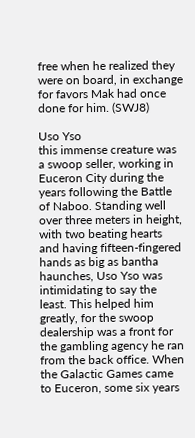free when he realized they were on board, in exchange for favors Mak had once done for him. (SWJ8)

Uso Yso
this immense creature was a swoop seller, working in Euceron City during the years following the Battle of Naboo. Standing well over three meters in height, with two beating hearts and having fifteen-fingered hands as big as bantha haunches, Uso Yso was intimidating to say the least. This helped him greatly, for the swoop dealership was a front for the gambling agency he ran from the back office. When the Galactic Games came to Euceron, some six years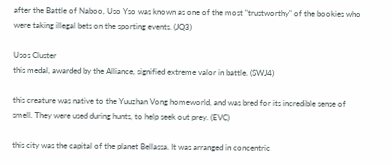after the Battle of Naboo, Uso Yso was known as one of the most "trustworthy" of the bookies who were taking illegal bets on the sporting events. (JQ3)

Usos Cluster
this medal, awarded by the Alliance, signified extreme valor in battle. (SWJ4)

this creature was native to the Yuuzhan Vong homeworld, and was bred for its incredible sense of smell. They were used during hunts, to help seek out prey. (EVC)

this city was the capital of the planet Bellassa. It was arranged in concentric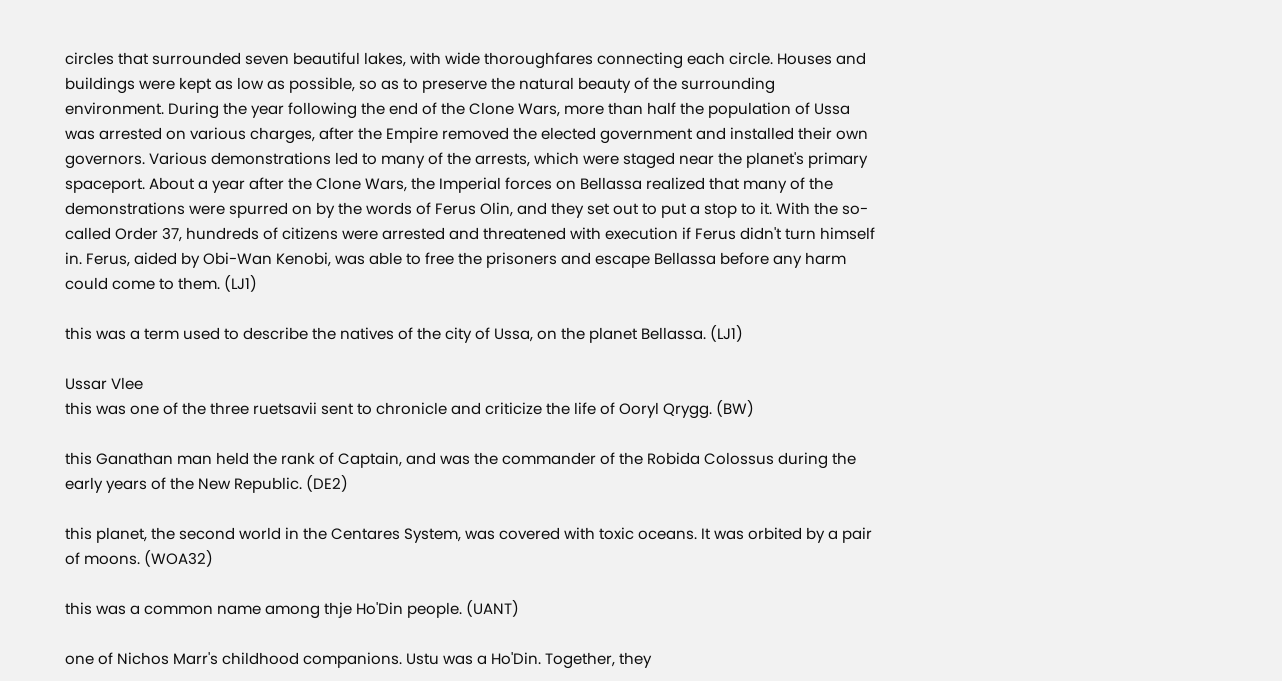circles that surrounded seven beautiful lakes, with wide thoroughfares connecting each circle. Houses and buildings were kept as low as possible, so as to preserve the natural beauty of the surrounding environment. During the year following the end of the Clone Wars, more than half the population of Ussa was arrested on various charges, after the Empire removed the elected government and installed their own governors. Various demonstrations led to many of the arrests, which were staged near the planet's primary spaceport. About a year after the Clone Wars, the Imperial forces on Bellassa realized that many of the demonstrations were spurred on by the words of Ferus Olin, and they set out to put a stop to it. With the so-called Order 37, hundreds of citizens were arrested and threatened with execution if Ferus didn't turn himself in. Ferus, aided by Obi-Wan Kenobi, was able to free the prisoners and escape Bellassa before any harm could come to them. (LJ1)

this was a term used to describe the natives of the city of Ussa, on the planet Bellassa. (LJ1)

Ussar Vlee
this was one of the three ruetsavii sent to chronicle and criticize the life of Ooryl Qrygg. (BW)

this Ganathan man held the rank of Captain, and was the commander of the Robida Colossus during the early years of the New Republic. (DE2)

this planet, the second world in the Centares System, was covered with toxic oceans. It was orbited by a pair of moons. (WOA32)

this was a common name among thje Ho'Din people. (UANT)

one of Nichos Marr's childhood companions. Ustu was a Ho'Din. Together, they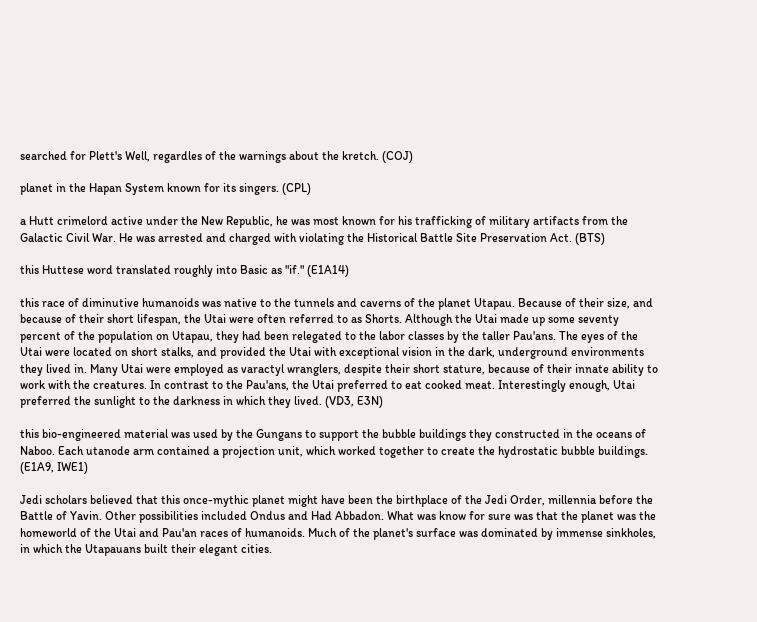searched for Plett's Well, regardles of the warnings about the kretch. (COJ)

planet in the Hapan System known for its singers. (CPL)

a Hutt crimelord active under the New Republic, he was most known for his trafficking of military artifacts from the Galactic Civil War. He was arrested and charged with violating the Historical Battle Site Preservation Act. (BTS)

this Huttese word translated roughly into Basic as "if." (E1A14)

this race of diminutive humanoids was native to the tunnels and caverns of the planet Utapau. Because of their size, and because of their short lifespan, the Utai were often referred to as Shorts. Although the Utai made up some seventy percent of the population on Utapau, they had been relegated to the labor classes by the taller Pau'ans. The eyes of the Utai were located on short stalks, and provided the Utai with exceptional vision in the dark, underground environments they lived in. Many Utai were employed as varactyl wranglers, despite their short stature, because of their innate ability to work with the creatures. In contrast to the Pau'ans, the Utai preferred to eat cooked meat. Interestingly enough, Utai preferred the sunlight to the darkness in which they lived. (VD3, E3N)

this bio-engineered material was used by the Gungans to support the bubble buildings they constructed in the oceans of Naboo. Each utanode arm contained a projection unit, which worked together to create the hydrostatic bubble buildings. (E1A9, IWE1)

Jedi scholars believed that this once-mythic planet might have been the birthplace of the Jedi Order, millennia before the Battle of Yavin. Other possibilities included Ondus and Had Abbadon. What was know for sure was that the planet was the homeworld of the Utai and Pau'an races of humanoids. Much of the planet's surface was dominated by immense sinkholes, in which the Utapauans built their elegant cities.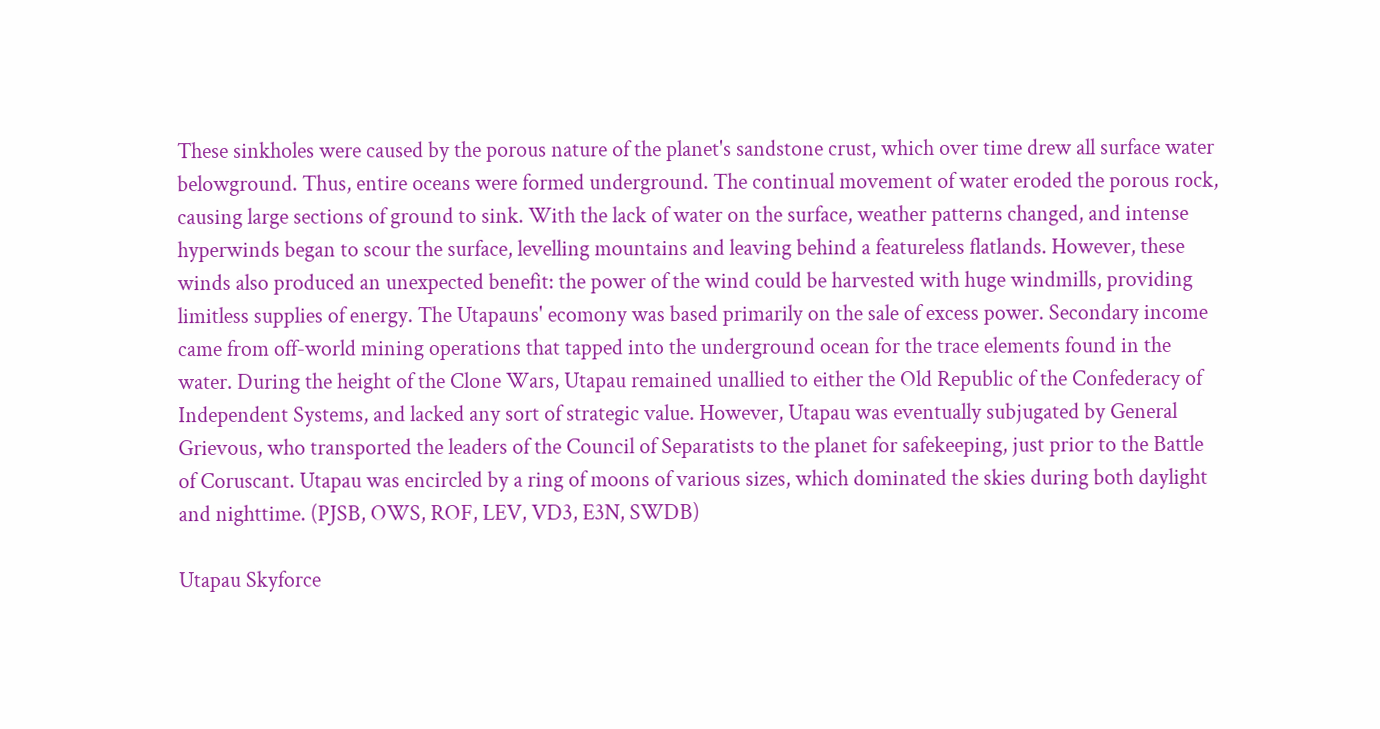These sinkholes were caused by the porous nature of the planet's sandstone crust, which over time drew all surface water belowground. Thus, entire oceans were formed underground. The continual movement of water eroded the porous rock, causing large sections of ground to sink. With the lack of water on the surface, weather patterns changed, and intense hyperwinds began to scour the surface, levelling mountains and leaving behind a featureless flatlands. However, these winds also produced an unexpected benefit: the power of the wind could be harvested with huge windmills, providing limitless supplies of energy. The Utapauns' ecomony was based primarily on the sale of excess power. Secondary income came from off-world mining operations that tapped into the underground ocean for the trace elements found in the water. During the height of the Clone Wars, Utapau remained unallied to either the Old Republic of the Confederacy of Independent Systems, and lacked any sort of strategic value. However, Utapau was eventually subjugated by General Grievous, who transported the leaders of the Council of Separatists to the planet for safekeeping, just prior to the Battle of Coruscant. Utapau was encircled by a ring of moons of various sizes, which dominated the skies during both daylight and nighttime. (PJSB, OWS, ROF, LEV, VD3, E3N, SWDB)

Utapau Skyforce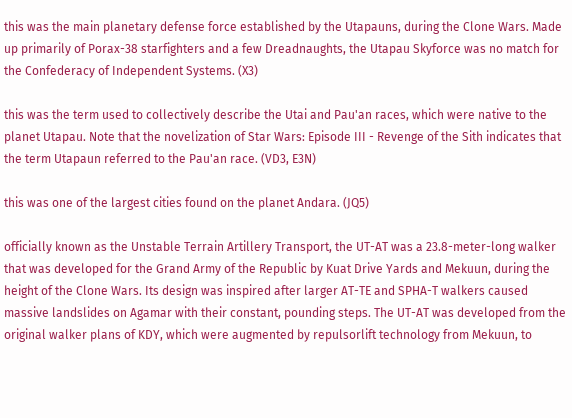this was the main planetary defense force established by the Utapauns, during the Clone Wars. Made up primarily of Porax-38 starfighters and a few Dreadnaughts, the Utapau Skyforce was no match for the Confederacy of Independent Systems. (X3)

this was the term used to collectively describe the Utai and Pau'an races, which were native to the planet Utapau. Note that the novelization of Star Wars: Episode III - Revenge of the Sith indicates that the term Utapaun referred to the Pau'an race. (VD3, E3N)

this was one of the largest cities found on the planet Andara. (JQ5)

officially known as the Unstable Terrain Artillery Transport, the UT-AT was a 23.8-meter-long walker that was developed for the Grand Army of the Republic by Kuat Drive Yards and Mekuun, during the height of the Clone Wars. Its design was inspired after larger AT-TE and SPHA-T walkers caused massive landslides on Agamar with their constant, pounding steps. The UT-AT was developed from the original walker plans of KDY, which were augmented by repulsorlift technology from Mekuun, to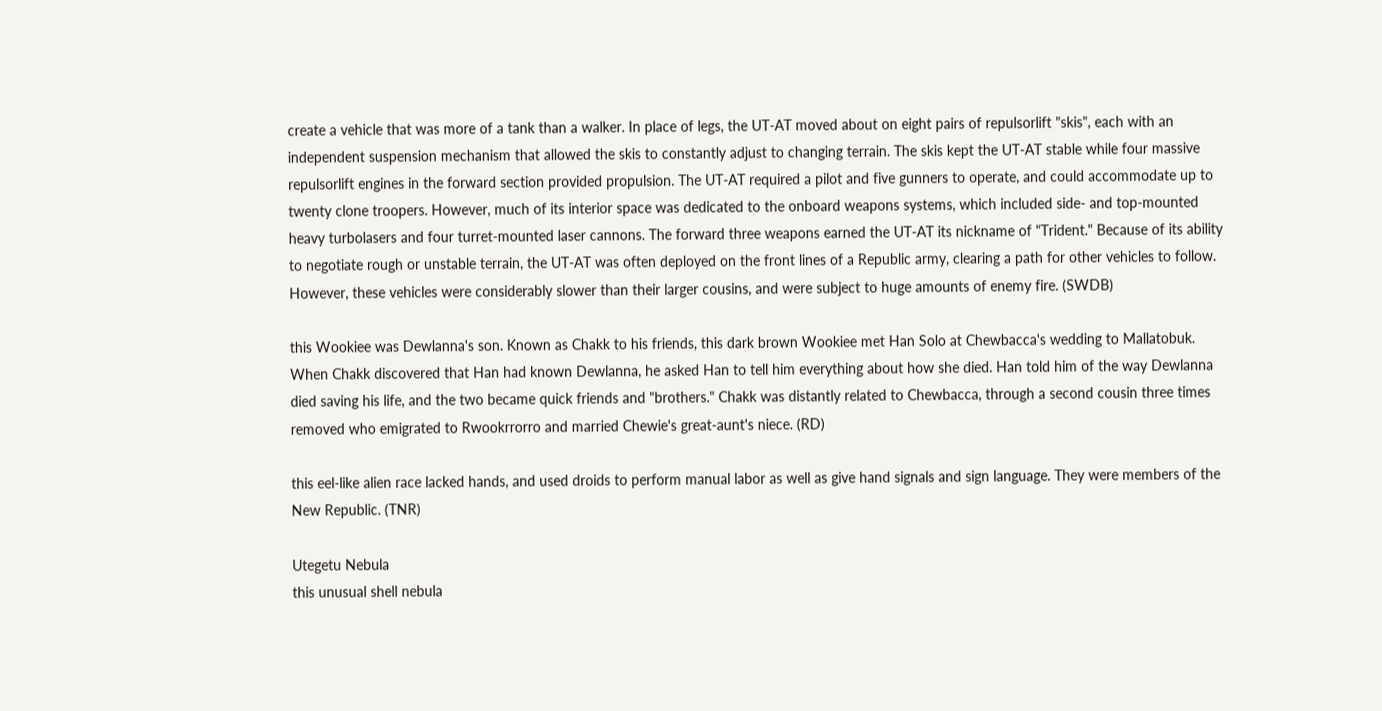create a vehicle that was more of a tank than a walker. In place of legs, the UT-AT moved about on eight pairs of repulsorlift "skis", each with an independent suspension mechanism that allowed the skis to constantly adjust to changing terrain. The skis kept the UT-AT stable while four massive repulsorlift engines in the forward section provided propulsion. The UT-AT required a pilot and five gunners to operate, and could accommodate up to twenty clone troopers. However, much of its interior space was dedicated to the onboard weapons systems, which included side- and top-mounted heavy turbolasers and four turret-mounted laser cannons. The forward three weapons earned the UT-AT its nickname of "Trident." Because of its ability to negotiate rough or unstable terrain, the UT-AT was often deployed on the front lines of a Republic army, clearing a path for other vehicles to follow. However, these vehicles were considerably slower than their larger cousins, and were subject to huge amounts of enemy fire. (SWDB)

this Wookiee was Dewlanna's son. Known as Chakk to his friends, this dark brown Wookiee met Han Solo at Chewbacca's wedding to Mallatobuk. When Chakk discovered that Han had known Dewlanna, he asked Han to tell him everything about how she died. Han told him of the way Dewlanna died saving his life, and the two became quick friends and "brothers." Chakk was distantly related to Chewbacca, through a second cousin three times removed who emigrated to Rwookrrorro and married Chewie's great-aunt's niece. (RD)

this eel-like alien race lacked hands, and used droids to perform manual labor as well as give hand signals and sign language. They were members of the New Republic. (TNR)

Utegetu Nebula
this unusual shell nebula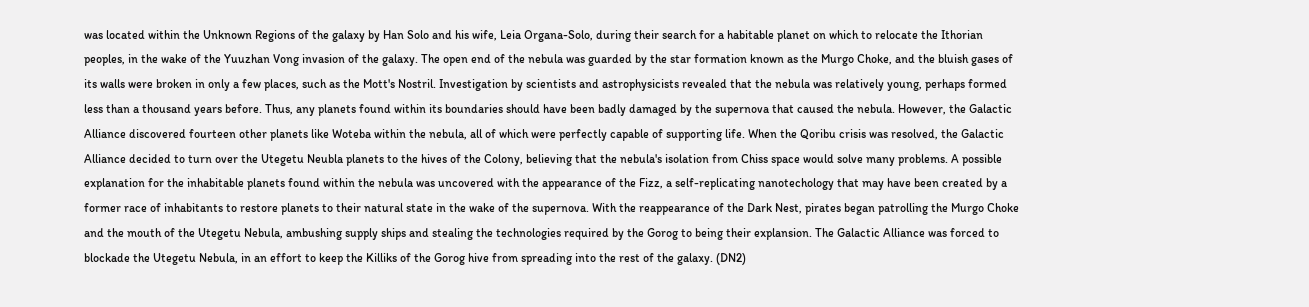was located within the Unknown Regions of the galaxy by Han Solo and his wife, Leia Organa-Solo, during their search for a habitable planet on which to relocate the Ithorian peoples, in the wake of the Yuuzhan Vong invasion of the galaxy. The open end of the nebula was guarded by the star formation known as the Murgo Choke, and the bluish gases of its walls were broken in only a few places, such as the Mott's Nostril. Investigation by scientists and astrophysicists revealed that the nebula was relatively young, perhaps formed less than a thousand years before. Thus, any planets found within its boundaries should have been badly damaged by the supernova that caused the nebula. However, the Galactic Alliance discovered fourteen other planets like Woteba within the nebula, all of which were perfectly capable of supporting life. When the Qoribu crisis was resolved, the Galactic Alliance decided to turn over the Utegetu Neubla planets to the hives of the Colony, believing that the nebula's isolation from Chiss space would solve many problems. A possible explanation for the inhabitable planets found within the nebula was uncovered with the appearance of the Fizz, a self-replicating nanotechology that may have been created by a former race of inhabitants to restore planets to their natural state in the wake of the supernova. With the reappearance of the Dark Nest, pirates began patrolling the Murgo Choke and the mouth of the Utegetu Nebula, ambushing supply ships and stealing the technologies required by the Gorog to being their explansion. The Galactic Alliance was forced to blockade the Utegetu Nebula, in an effort to keep the Killiks of the Gorog hive from spreading into the rest of the galaxy. (DN2)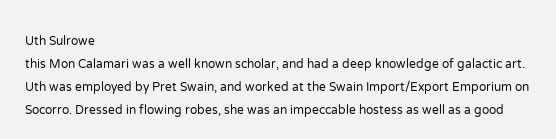Uth Sulrowe
this Mon Calamari was a well known scholar, and had a deep knowledge of galactic art. Uth was employed by Pret Swain, and worked at the Swain Import/Export Emporium on Socorro. Dressed in flowing robes, she was an impeccable hostess as well as a good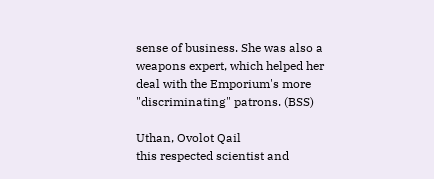sense of business. She was also a weapons expert, which helped her deal with the Emporium's more "discriminating" patrons. (BSS)

Uthan, Ovolot Qail
this respected scientist and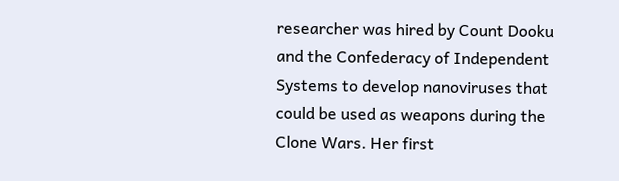researcher was hired by Count Dooku and the Confederacy of Independent Systems to develop nanoviruses that could be used as weapons during the Clone Wars. Her first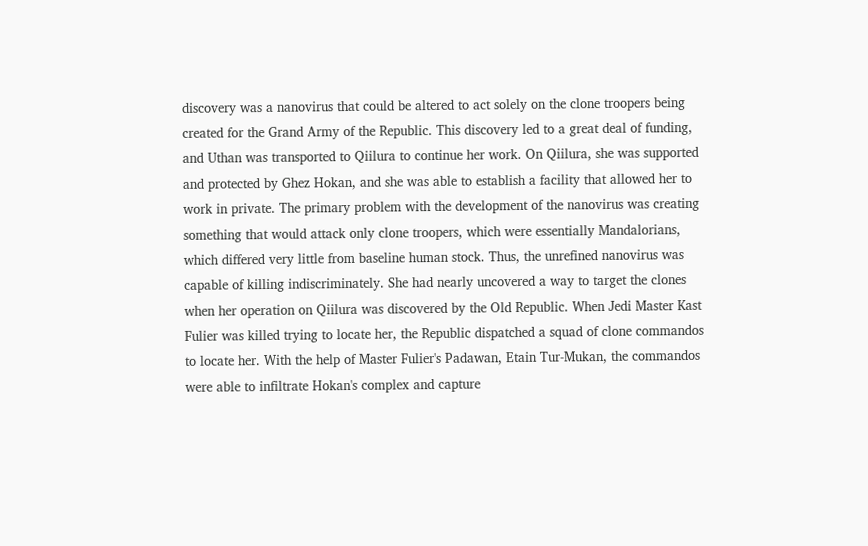discovery was a nanovirus that could be altered to act solely on the clone troopers being created for the Grand Army of the Republic. This discovery led to a great deal of funding, and Uthan was transported to Qiilura to continue her work. On Qiilura, she was supported and protected by Ghez Hokan, and she was able to establish a facility that allowed her to work in private. The primary problem with the development of the nanovirus was creating something that would attack only clone troopers, which were essentially Mandalorians, which differed very little from baseline human stock. Thus, the unrefined nanovirus was capable of killing indiscriminately. She had nearly uncovered a way to target the clones when her operation on Qiilura was discovered by the Old Republic. When Jedi Master Kast Fulier was killed trying to locate her, the Republic dispatched a squad of clone commandos to locate her. With the help of Master Fulier's Padawan, Etain Tur-Mukan, the commandos were able to infiltrate Hokan's complex and capture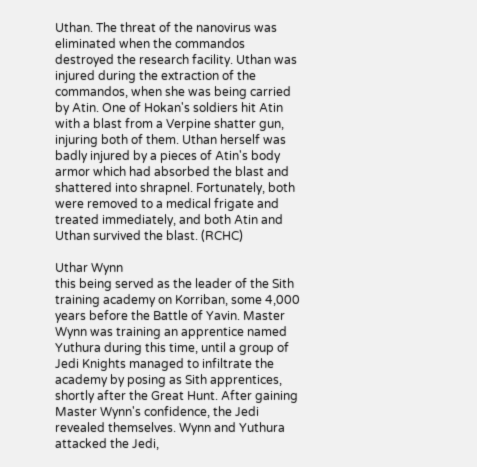Uthan. The threat of the nanovirus was eliminated when the commandos destroyed the research facility. Uthan was injured during the extraction of the commandos, when she was being carried by Atin. One of Hokan's soldiers hit Atin with a blast from a Verpine shatter gun, injuring both of them. Uthan herself was badly injured by a pieces of Atin's body armor which had absorbed the blast and shattered into shrapnel. Fortunately, both were removed to a medical frigate and treated immediately, and both Atin and Uthan survived the blast. (RCHC)

Uthar Wynn
this being served as the leader of the Sith training academy on Korriban, some 4,000 years before the Battle of Yavin. Master Wynn was training an apprentice named Yuthura during this time, until a group of Jedi Knights managed to infiltrate the academy by posing as Sith apprentices, shortly after the Great Hunt. After gaining Master Wynn's confidence, the Jedi revealed themselves. Wynn and Yuthura attacked the Jedi,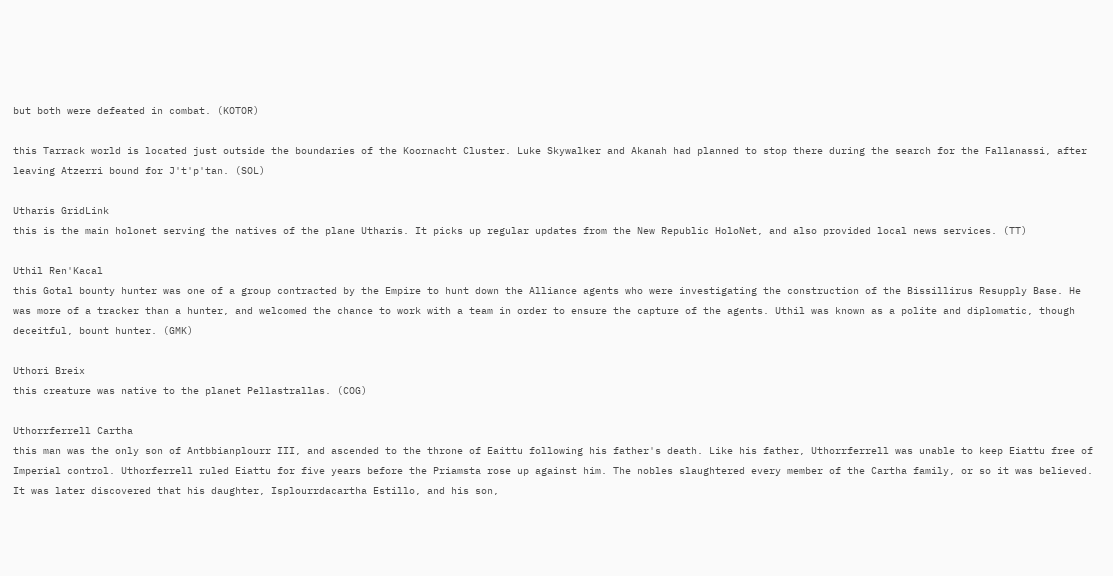but both were defeated in combat. (KOTOR)

this Tarrack world is located just outside the boundaries of the Koornacht Cluster. Luke Skywalker and Akanah had planned to stop there during the search for the Fallanassi, after leaving Atzerri bound for J't'p'tan. (SOL)

Utharis GridLink
this is the main holonet serving the natives of the plane Utharis. It picks up regular updates from the New Republic HoloNet, and also provided local news services. (TT)

Uthil Ren'Kacal
this Gotal bounty hunter was one of a group contracted by the Empire to hunt down the Alliance agents who were investigating the construction of the Bissillirus Resupply Base. He was more of a tracker than a hunter, and welcomed the chance to work with a team in order to ensure the capture of the agents. Uthil was known as a polite and diplomatic, though deceitful, bount hunter. (GMK)

Uthori Breix
this creature was native to the planet Pellastrallas. (COG)

Uthorrferrell Cartha
this man was the only son of Antbbianplourr III, and ascended to the throne of Eaittu following his father's death. Like his father, Uthorrferrell was unable to keep Eiattu free of Imperial control. Uthorferrell ruled Eiattu for five years before the Priamsta rose up against him. The nobles slaughtered every member of the Cartha family, or so it was believed. It was later discovered that his daughter, Isplourrdacartha Estillo, and his son,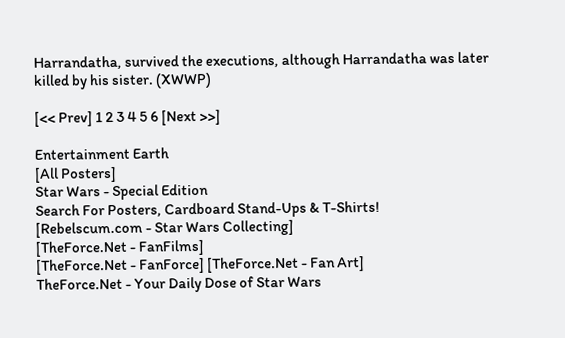Harrandatha, survived the executions, although Harrandatha was later killed by his sister. (XWWP)

[<< Prev] 1 2 3 4 5 6 [Next >>]

Entertainment Earth
[All Posters]
Star Wars - Special Edition
Search For Posters, Cardboard Stand-Ups & T-Shirts!
[Rebelscum.com - Star Wars Collecting]
[TheForce.Net - FanFilms]
[TheForce.Net - FanForce] [TheForce.Net - Fan Art]
TheForce.Net - Your Daily Dose of Star Wars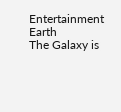Entertainment Earth
The Galaxy is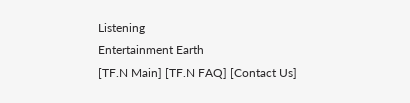Listening
Entertainment Earth
[TF.N Main] [TF.N FAQ] [Contact Us]